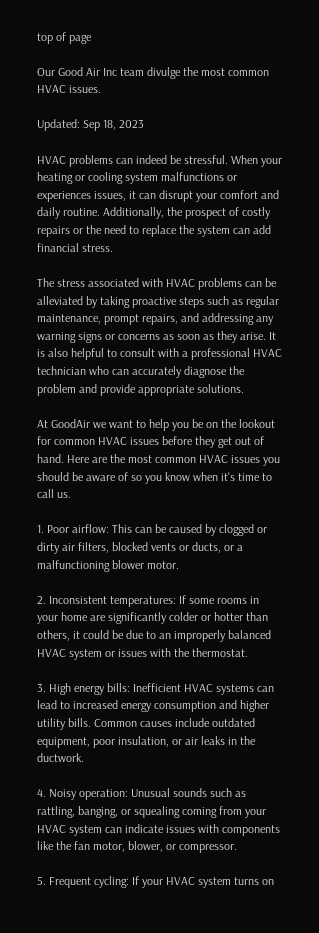top of page

Our Good Air Inc team divulge the most common HVAC issues.

Updated: Sep 18, 2023

HVAC problems can indeed be stressful. When your heating or cooling system malfunctions or experiences issues, it can disrupt your comfort and daily routine. Additionally, the prospect of costly repairs or the need to replace the system can add financial stress.

The stress associated with HVAC problems can be alleviated by taking proactive steps such as regular maintenance, prompt repairs, and addressing any warning signs or concerns as soon as they arise. It is also helpful to consult with a professional HVAC technician who can accurately diagnose the problem and provide appropriate solutions.

At GoodAir we want to help you be on the lookout for common HVAC issues before they get out of hand. Here are the most common HVAC issues you should be aware of so you know when it's time to call us.

1. Poor airflow: This can be caused by clogged or dirty air filters, blocked vents or ducts, or a malfunctioning blower motor.

2. Inconsistent temperatures: If some rooms in your home are significantly colder or hotter than others, it could be due to an improperly balanced HVAC system or issues with the thermostat.

3. High energy bills: Inefficient HVAC systems can lead to increased energy consumption and higher utility bills. Common causes include outdated equipment, poor insulation, or air leaks in the ductwork.

4. Noisy operation: Unusual sounds such as rattling, banging, or squealing coming from your HVAC system can indicate issues with components like the fan motor, blower, or compressor.

5. Frequent cycling: If your HVAC system turns on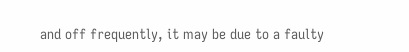and off frequently, it may be due to a faulty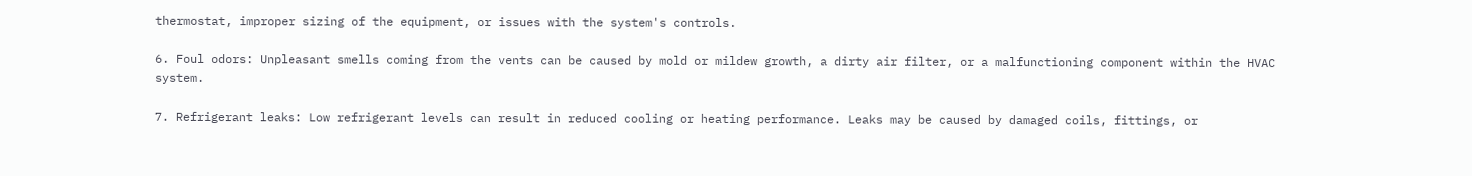thermostat, improper sizing of the equipment, or issues with the system's controls.

6. Foul odors: Unpleasant smells coming from the vents can be caused by mold or mildew growth, a dirty air filter, or a malfunctioning component within the HVAC system.

7. Refrigerant leaks: Low refrigerant levels can result in reduced cooling or heating performance. Leaks may be caused by damaged coils, fittings, or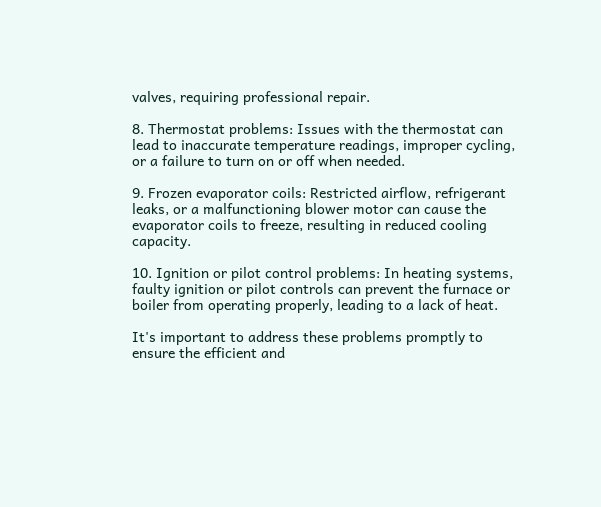valves, requiring professional repair.

8. Thermostat problems: Issues with the thermostat can lead to inaccurate temperature readings, improper cycling, or a failure to turn on or off when needed.

9. Frozen evaporator coils: Restricted airflow, refrigerant leaks, or a malfunctioning blower motor can cause the evaporator coils to freeze, resulting in reduced cooling capacity.

10. Ignition or pilot control problems: In heating systems, faulty ignition or pilot controls can prevent the furnace or boiler from operating properly, leading to a lack of heat.

It's important to address these problems promptly to ensure the efficient and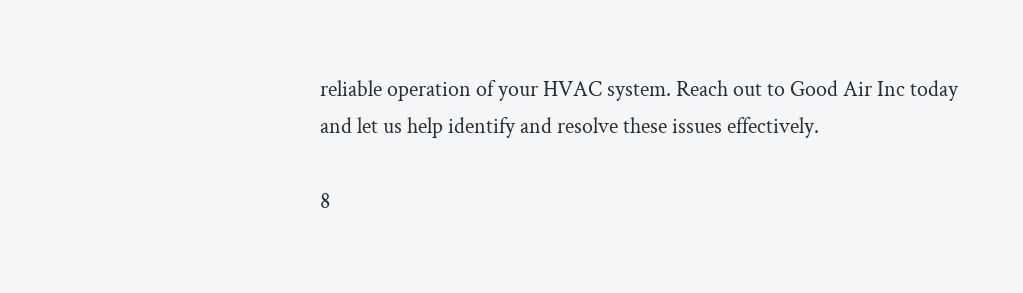reliable operation of your HVAC system. Reach out to Good Air Inc today and let us help identify and resolve these issues effectively.

8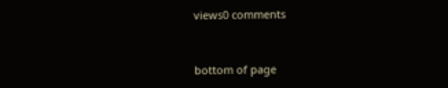views0 comments


bottom of page